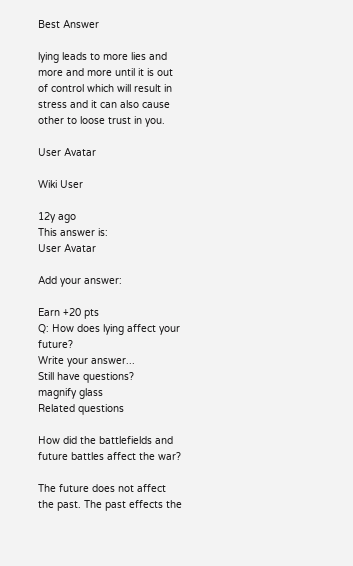Best Answer

lying leads to more lies and more and more until it is out of control which will result in stress and it can also cause other to loose trust in you.

User Avatar

Wiki User

12y ago
This answer is:
User Avatar

Add your answer:

Earn +20 pts
Q: How does lying affect your future?
Write your answer...
Still have questions?
magnify glass
Related questions

How did the battlefields and future battles affect the war?

The future does not affect the past. The past effects the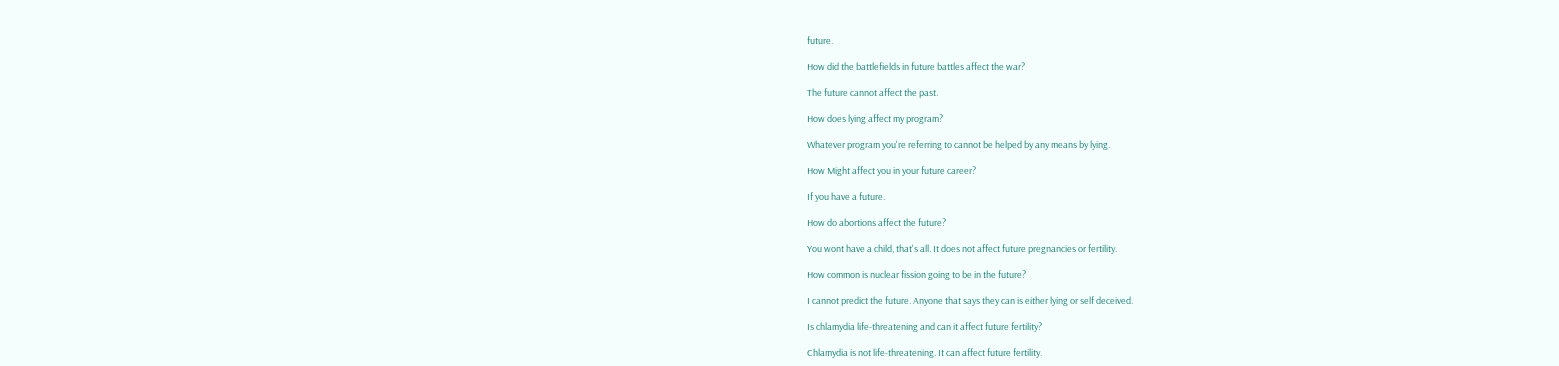future.

How did the battlefields in future battles affect the war?

The future cannot affect the past.

How does lying affect my program?

Whatever program you're referring to cannot be helped by any means by lying.

How Might affect you in your future career?

If you have a future.

How do abortions affect the future?

You wont have a child, that's all. It does not affect future pregnancies or fertility.

How common is nuclear fission going to be in the future?

I cannot predict the future. Anyone that says they can is either lying or self deceived.

Is chlamydia life-threatening and can it affect future fertility?

Chlamydia is not life-threatening. It can affect future fertility.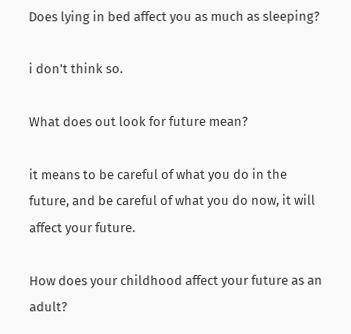Does lying in bed affect you as much as sleeping?

i don't think so.

What does out look for future mean?

it means to be careful of what you do in the future, and be careful of what you do now, it will affect your future.

How does your childhood affect your future as an adult?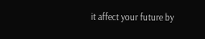it affect your future by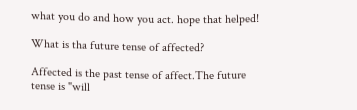what you do and how you act. hope that helped!

What is tha future tense of affected?

Affected is the past tense of affect.The future tense is "will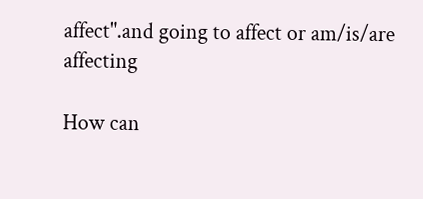affect".and going to affect or am/is/are affecting

How can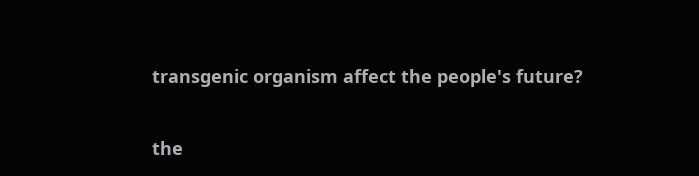transgenic organism affect the people's future?

the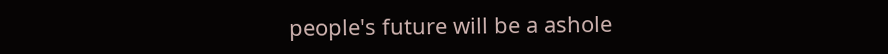people's future will be a ashole